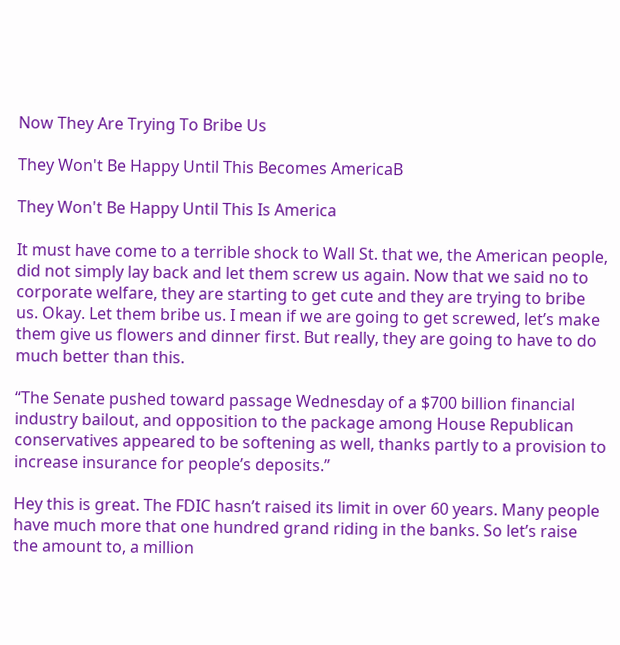Now They Are Trying To Bribe Us

They Won't Be Happy Until This Becomes AmericaB

They Won't Be Happy Until This Is America

It must have come to a terrible shock to Wall St. that we, the American people, did not simply lay back and let them screw us again. Now that we said no to corporate welfare, they are starting to get cute and they are trying to bribe us. Okay. Let them bribe us. I mean if we are going to get screwed, let’s make them give us flowers and dinner first. But really, they are going to have to do much better than this.

“The Senate pushed toward passage Wednesday of a $700 billion financial industry bailout, and opposition to the package among House Republican conservatives appeared to be softening as well, thanks partly to a provision to increase insurance for people’s deposits.”

Hey this is great. The FDIC hasn’t raised its limit in over 60 years. Many people have much more that one hundred grand riding in the banks. So let’s raise the amount to, a million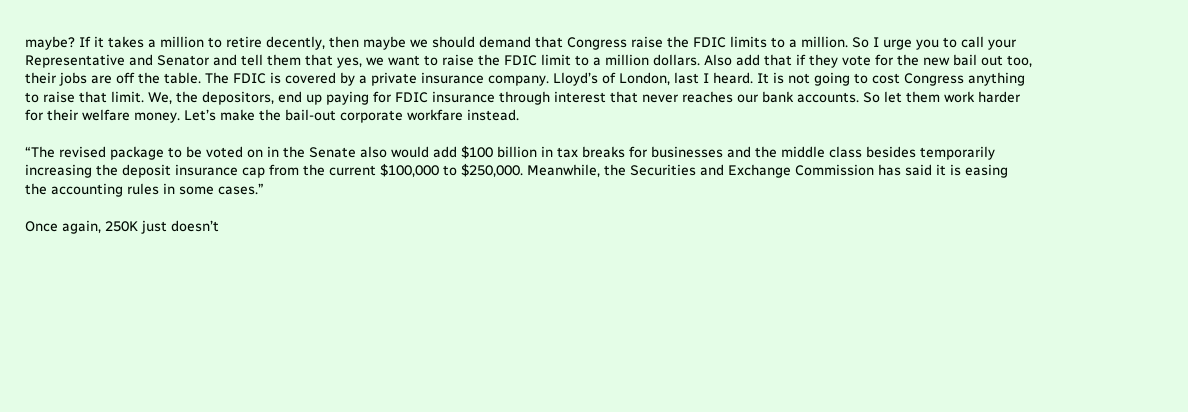maybe? If it takes a million to retire decently, then maybe we should demand that Congress raise the FDIC limits to a million. So I urge you to call your Representative and Senator and tell them that yes, we want to raise the FDIC limit to a million dollars. Also add that if they vote for the new bail out too, their jobs are off the table. The FDIC is covered by a private insurance company. Lloyd’s of London, last I heard. It is not going to cost Congress anything to raise that limit. We, the depositors, end up paying for FDIC insurance through interest that never reaches our bank accounts. So let them work harder for their welfare money. Let’s make the bail-out corporate workfare instead.

“The revised package to be voted on in the Senate also would add $100 billion in tax breaks for businesses and the middle class besides temporarily increasing the deposit insurance cap from the current $100,000 to $250,000. Meanwhile, the Securities and Exchange Commission has said it is easing the accounting rules in some cases.”

Once again, 250K just doesn’t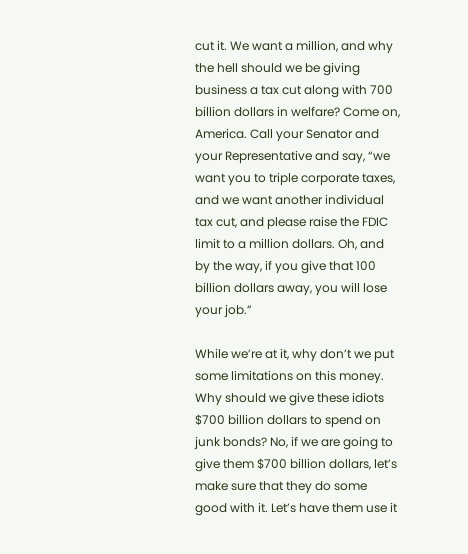cut it. We want a million, and why the hell should we be giving business a tax cut along with 700 billion dollars in welfare? Come on, America. Call your Senator and your Representative and say, “we want you to triple corporate taxes, and we want another individual tax cut, and please raise the FDIC limit to a million dollars. Oh, and by the way, if you give that 100 billion dollars away, you will lose your job.”

While we’re at it, why don’t we put some limitations on this money. Why should we give these idiots $700 billion dollars to spend on junk bonds? No, if we are going to give them $700 billion dollars, let’s make sure that they do some good with it. Let’s have them use it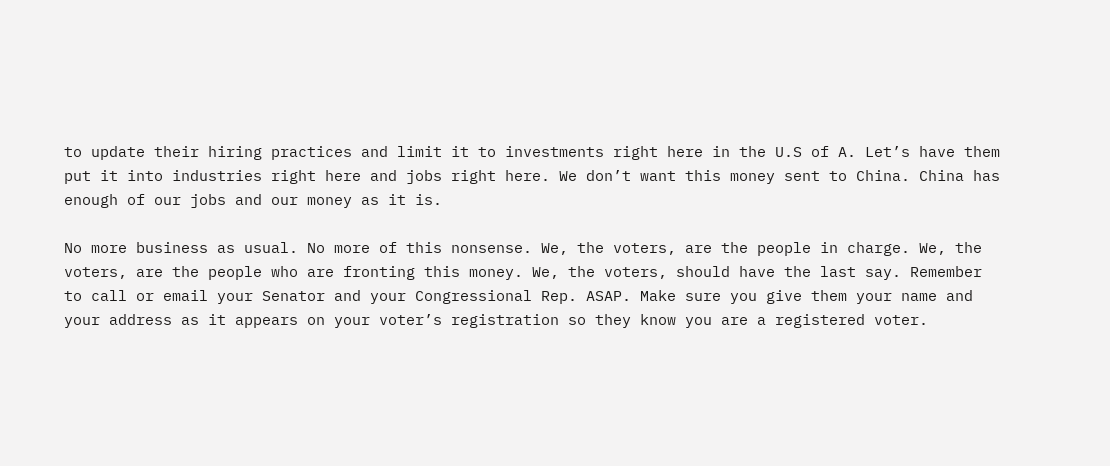to update their hiring practices and limit it to investments right here in the U.S of A. Let’s have them put it into industries right here and jobs right here. We don’t want this money sent to China. China has enough of our jobs and our money as it is.

No more business as usual. No more of this nonsense. We, the voters, are the people in charge. We, the voters, are the people who are fronting this money. We, the voters, should have the last say. Remember to call or email your Senator and your Congressional Rep. ASAP. Make sure you give them your name and your address as it appears on your voter’s registration so they know you are a registered voter.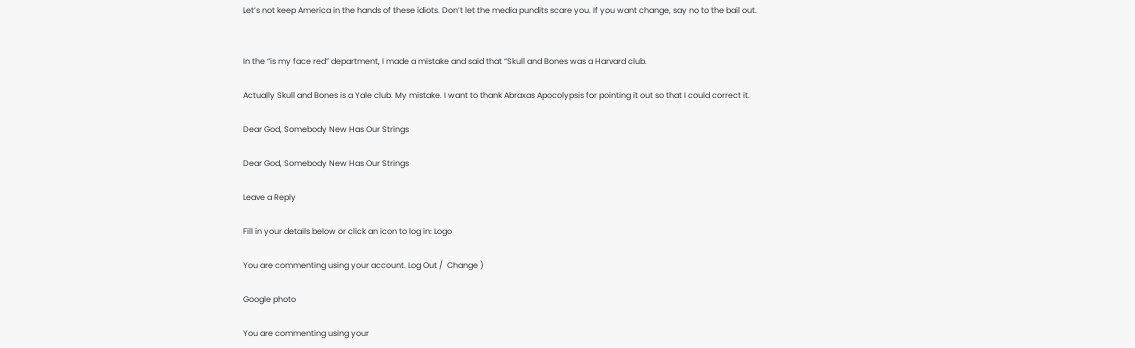Let’s not keep America in the hands of these idiots. Don’t let the media pundits scare you. If you want change, say no to the bail out.


In the “is my face red” department, I made a mistake and said that “Skull and Bones was a Harvard club.

Actually Skull and Bones is a Yale club. My mistake. I want to thank Abraxas Apocolypsis for pointing it out so that I could correct it.

Dear God, Somebody New Has Our Strings

Dear God, Somebody New Has Our Strings

Leave a Reply

Fill in your details below or click an icon to log in: Logo

You are commenting using your account. Log Out /  Change )

Google photo

You are commenting using your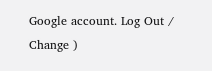Google account. Log Out /  Change )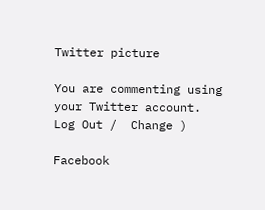Twitter picture

You are commenting using your Twitter account. Log Out /  Change )

Facebook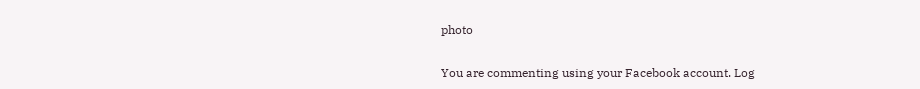photo

You are commenting using your Facebook account. Log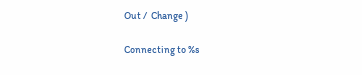Out /  Change )

Connecting to %s